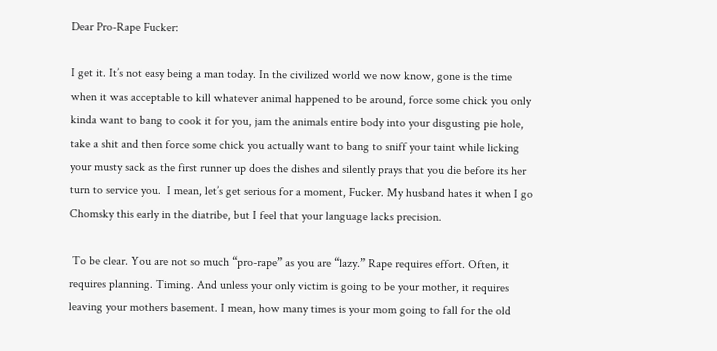Dear Pro-Rape Fucker:

I get it. It’s not easy being a man today. In the civilized world we now know, gone is the time when it was acceptable to kill whatever animal happened to be around, force some chick you only kinda want to bang to cook it for you, jam the animals entire body into your disgusting pie hole, take a shit and then force some chick you actually want to bang to sniff your taint while licking your musty sack as the first runner up does the dishes and silently prays that you die before its her turn to service you.  I mean, let’s get serious for a moment, Fucker. My husband hates it when I go Chomsky this early in the diatribe, but I feel that your language lacks precision.

 To be clear. You are not so much “pro-rape” as you are “lazy.” Rape requires effort. Often, it requires planning. Timing. And unless your only victim is going to be your mother, it requires leaving your mothers basement. I mean, how many times is your mom going to fall for the old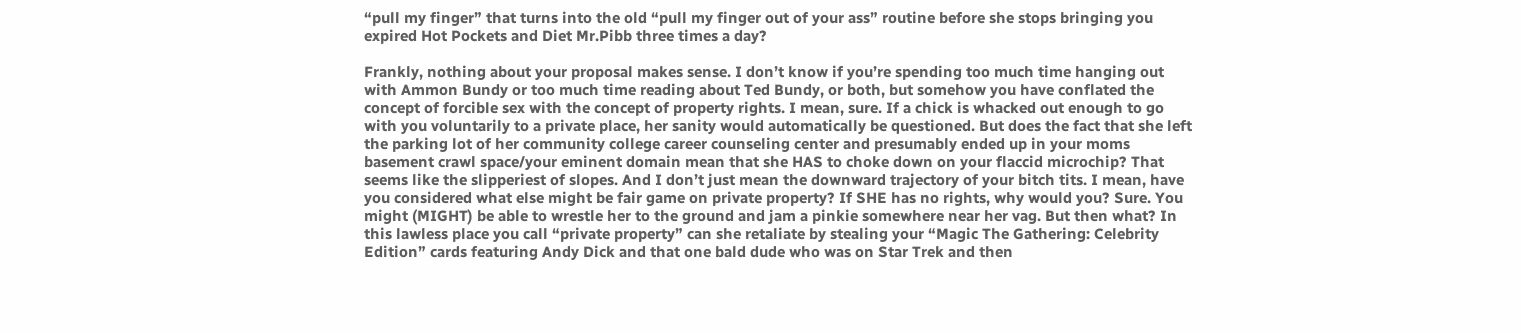“pull my finger” that turns into the old “pull my finger out of your ass” routine before she stops bringing you expired Hot Pockets and Diet Mr.Pibb three times a day?

Frankly, nothing about your proposal makes sense. I don’t know if you’re spending too much time hanging out with Ammon Bundy or too much time reading about Ted Bundy, or both, but somehow you have conflated the concept of forcible sex with the concept of property rights. I mean, sure. If a chick is whacked out enough to go with you voluntarily to a private place, her sanity would automatically be questioned. But does the fact that she left the parking lot of her community college career counseling center and presumably ended up in your moms basement crawl space/your eminent domain mean that she HAS to choke down on your flaccid microchip? That seems like the slipperiest of slopes. And I don’t just mean the downward trajectory of your bitch tits. I mean, have you considered what else might be fair game on private property? If SHE has no rights, why would you? Sure. You might (MIGHT) be able to wrestle her to the ground and jam a pinkie somewhere near her vag. But then what? In this lawless place you call “private property” can she retaliate by stealing your “Magic The Gathering: Celebrity Edition” cards featuring Andy Dick and that one bald dude who was on Star Trek and then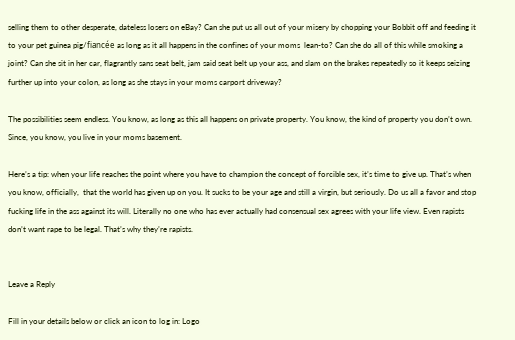selling them to other desperate, dateless losers on eBay? Can she put us all out of your misery by chopping your Bobbit off and feeding it to your pet guinea pig/fiancée as long as it all happens in the confines of your moms  lean-to? Can she do all of this while smoking a joint? Can she sit in her car, flagrantly sans seat belt, jam said seat belt up your ass, and slam on the brakes repeatedly so it keeps seizing further up into your colon, as long as she stays in your moms carport driveway?

The possibilities seem endless. You know, as long as this all happens on private property. You know, the kind of property you don’t own. Since, you know, you live in your moms basement.

Here’s a tip: when your life reaches the point where you have to champion the concept of forcible sex, it’s time to give up. That’s when you know, officially,  that the world has given up on you. It sucks to be your age and still a virgin, but seriously. Do us all a favor and stop fucking life in the ass against its will. Literally no one who has ever actually had consensual sex agrees with your life view. Even rapists don’t want rape to be legal. That’s why they’re rapists.


Leave a Reply

Fill in your details below or click an icon to log in: Logo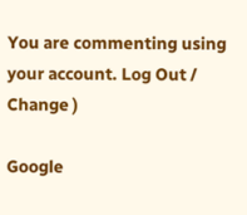You are commenting using your account. Log Out /  Change )

Google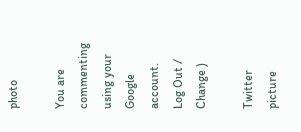photo

You are commenting using your Google account. Log Out /  Change )

Twitter picture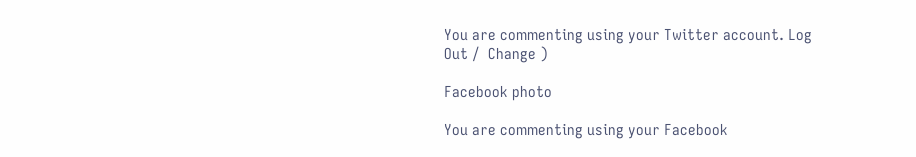You are commenting using your Twitter account. Log Out /  Change )

Facebook photo

You are commenting using your Facebook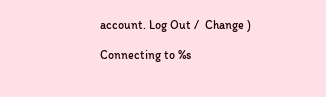account. Log Out /  Change )

Connecting to %s